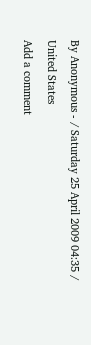By Anonymous - / Saturday 25 April 2009 04:35 / United States
Add a comment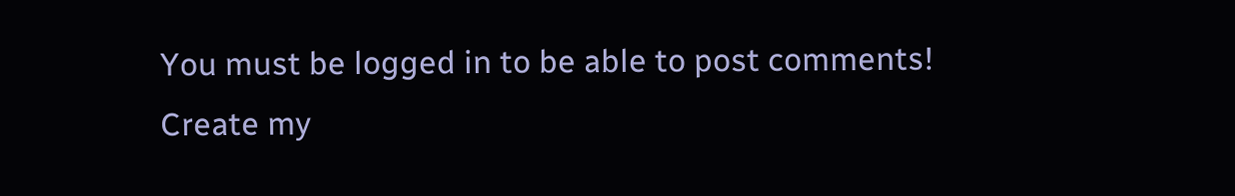You must be logged in to be able to post comments!
Create my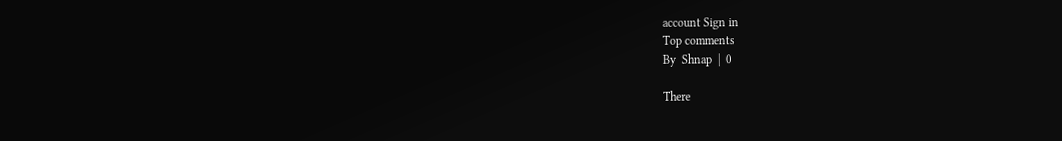account Sign in
Top comments
By  Shnap  |  0

There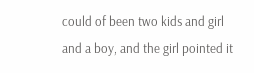could of been two kids and girl and a boy, and the girl pointed it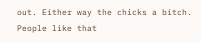out. Either way the chicks a bitch. People like that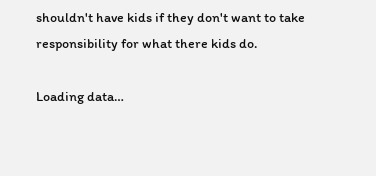shouldn't have kids if they don't want to take responsibility for what there kids do.

Loading data…